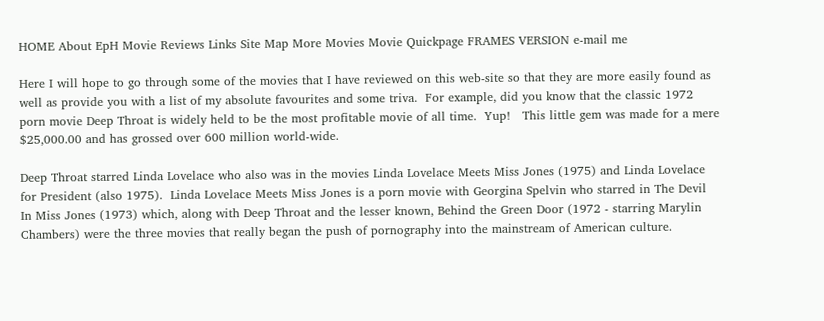HOME About EpH Movie Reviews Links Site Map More Movies Movie Quickpage FRAMES VERSION e-mail me

Here I will hope to go through some of the movies that I have reviewed on this web-site so that they are more easily found as well as provide you with a list of my absolute favourites and some triva.  For example, did you know that the classic 1972 porn movie Deep Throat is widely held to be the most profitable movie of all time.  Yup!   This little gem was made for a mere $25,000.00 and has grossed over 600 million world-wide.

Deep Throat starred Linda Lovelace who also was in the movies Linda Lovelace Meets Miss Jones (1975) and Linda Lovelace for President (also 1975).  Linda Lovelace Meets Miss Jones is a porn movie with Georgina Spelvin who starred in The Devil In Miss Jones (1973) which, along with Deep Throat and the lesser known, Behind the Green Door (1972 - starring Marylin Chambers) were the three movies that really began the push of pornography into the mainstream of American culture.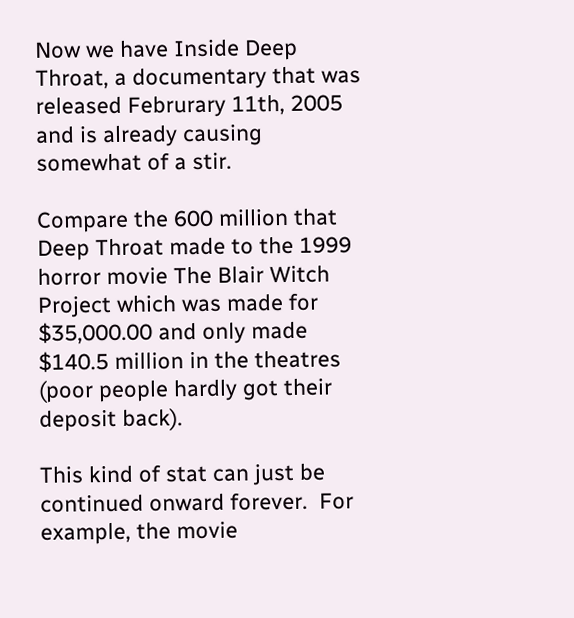Now we have Inside Deep Throat, a documentary that was released Februrary 11th, 2005 and is already causing somewhat of a stir.

Compare the 600 million that Deep Throat made to the 1999 horror movie The Blair Witch Project which was made for $35,000.00 and only made $140.5 million in the theatres (poor people hardly got their deposit back).

This kind of stat can just be continued onward forever.  For example, the movie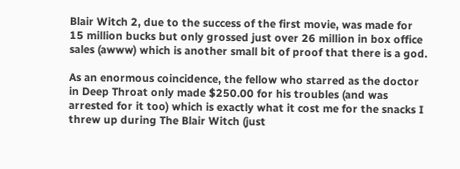Blair Witch 2, due to the success of the first movie, was made for 15 million bucks but only grossed just over 26 million in box office sales (awww) which is another small bit of proof that there is a god.

As an enormous coincidence, the fellow who starred as the doctor in Deep Throat only made $250.00 for his troubles (and was arrested for it too) which is exactly what it cost me for the snacks I threw up during The Blair Witch (just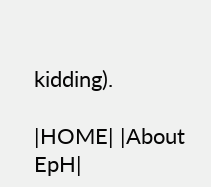kidding).

|HOME| |About EpH|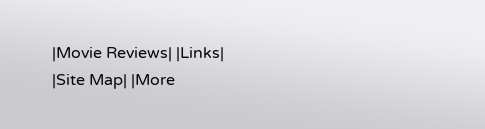|Movie Reviews| |Links| |Site Map| |More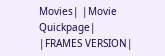Movies| |Movie Quickpage| |FRAMES VERSION|